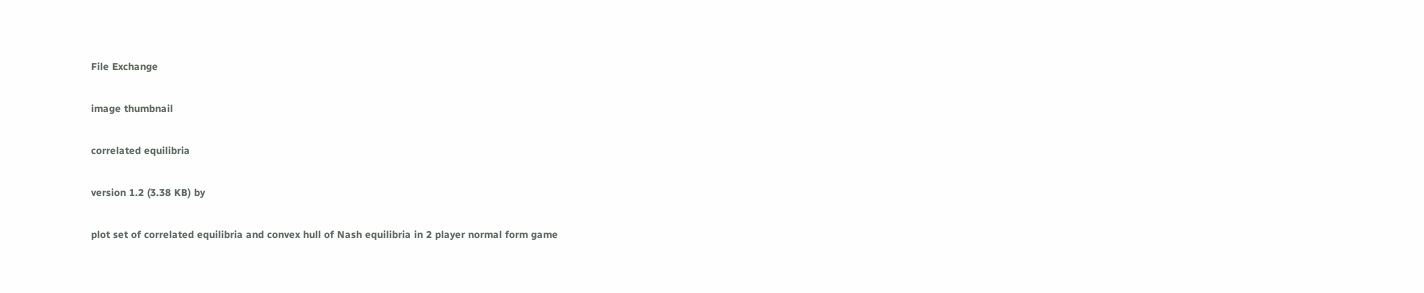File Exchange

image thumbnail

correlated equilibria

version 1.2 (3.38 KB) by

plot set of correlated equilibria and convex hull of Nash equilibria in 2 player normal form game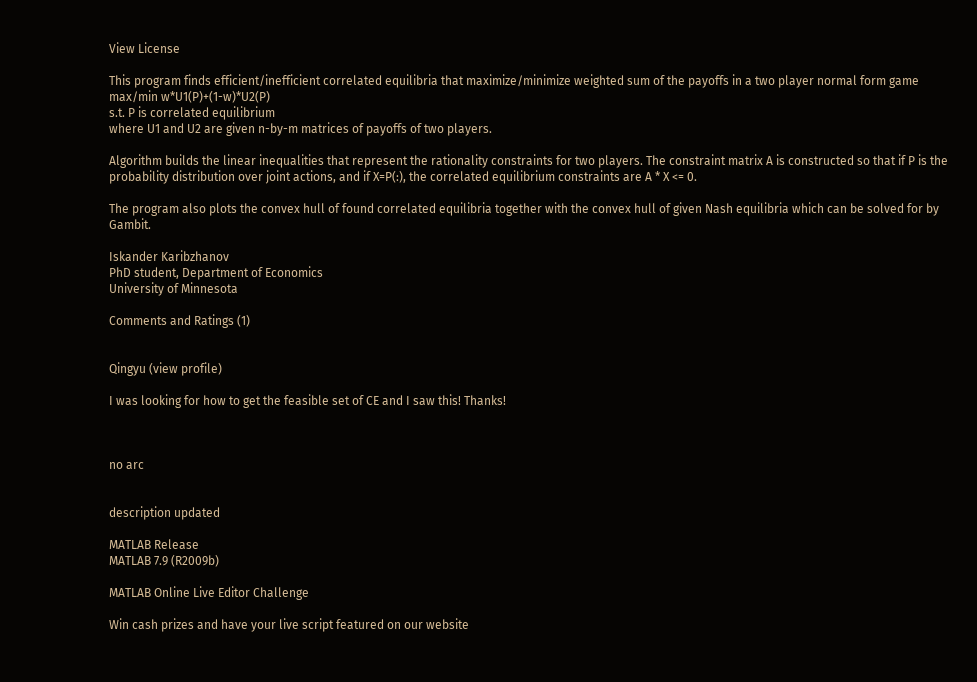View License

This program finds efficient/inefficient correlated equilibria that maximize/minimize weighted sum of the payoffs in a two player normal form game
max/min w*U1(P)+(1-w)*U2(P)
s.t. P is correlated equilibrium
where U1 and U2 are given n-by-m matrices of payoffs of two players.

Algorithm builds the linear inequalities that represent the rationality constraints for two players. The constraint matrix A is constructed so that if P is the probability distribution over joint actions, and if X=P(:), the correlated equilibrium constraints are A * X <= 0.

The program also plots the convex hull of found correlated equilibria together with the convex hull of given Nash equilibria which can be solved for by Gambit.

Iskander Karibzhanov
PhD student, Department of Economics
University of Minnesota

Comments and Ratings (1)


Qingyu (view profile)

I was looking for how to get the feasible set of CE and I saw this! Thanks!



no arc


description updated

MATLAB Release
MATLAB 7.9 (R2009b)

MATLAB Online Live Editor Challenge

Win cash prizes and have your live script featured on our website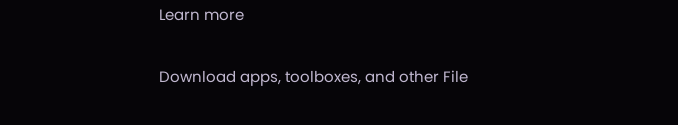Learn more

Download apps, toolboxes, and other File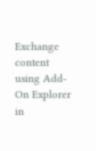Exchange content using Add-On Explorer in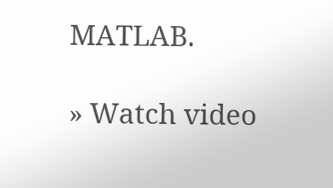MATLAB.

» Watch video